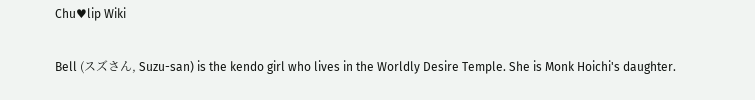Chu♥lip Wiki

Bell (スズさん, Suzu-san) is the kendo girl who lives in the Worldly Desire Temple. She is Monk Hoichi's daughter.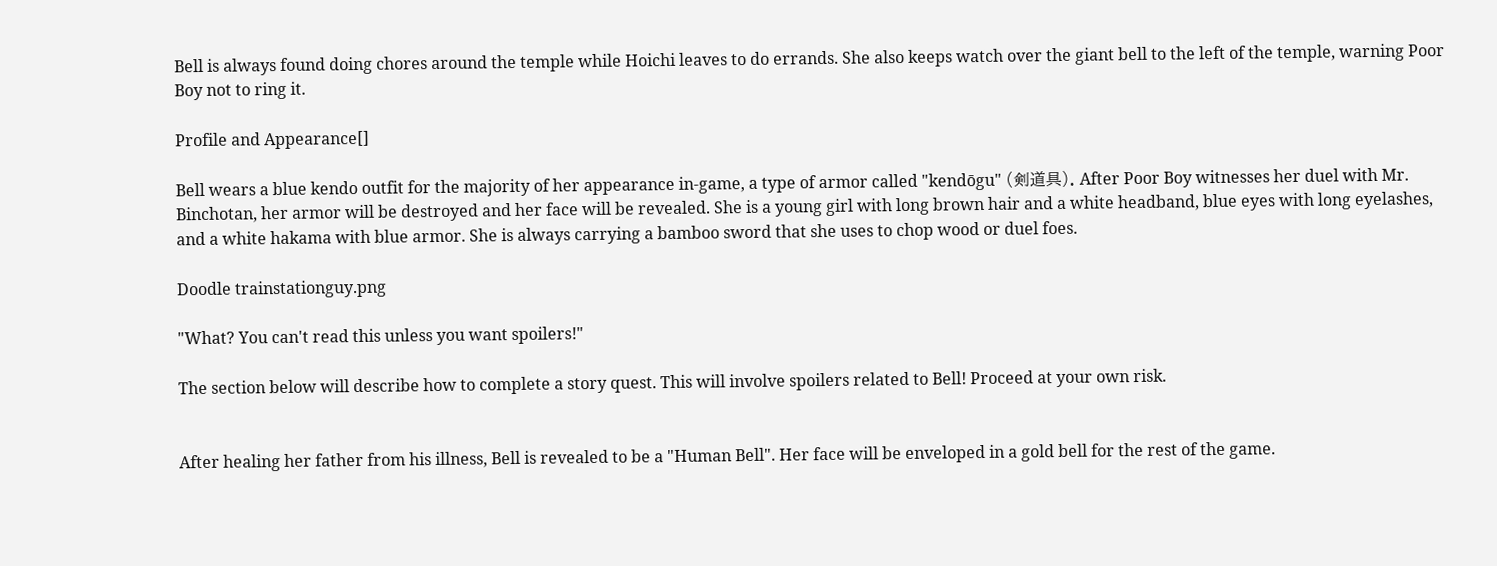Bell is always found doing chores around the temple while Hoichi leaves to do errands. She also keeps watch over the giant bell to the left of the temple, warning Poor Boy not to ring it.

Profile and Appearance[]

Bell wears a blue kendo outfit for the majority of her appearance in-game, a type of armor called "kendōgu" (剣道具). After Poor Boy witnesses her duel with Mr. Binchotan, her armor will be destroyed and her face will be revealed. She is a young girl with long brown hair and a white headband, blue eyes with long eyelashes, and a white hakama with blue armor. She is always carrying a bamboo sword that she uses to chop wood or duel foes.

Doodle trainstationguy.png

"What? You can't read this unless you want spoilers!"

The section below will describe how to complete a story quest. This will involve spoilers related to Bell! Proceed at your own risk.


After healing her father from his illness, Bell is revealed to be a "Human Bell". Her face will be enveloped in a gold bell for the rest of the game.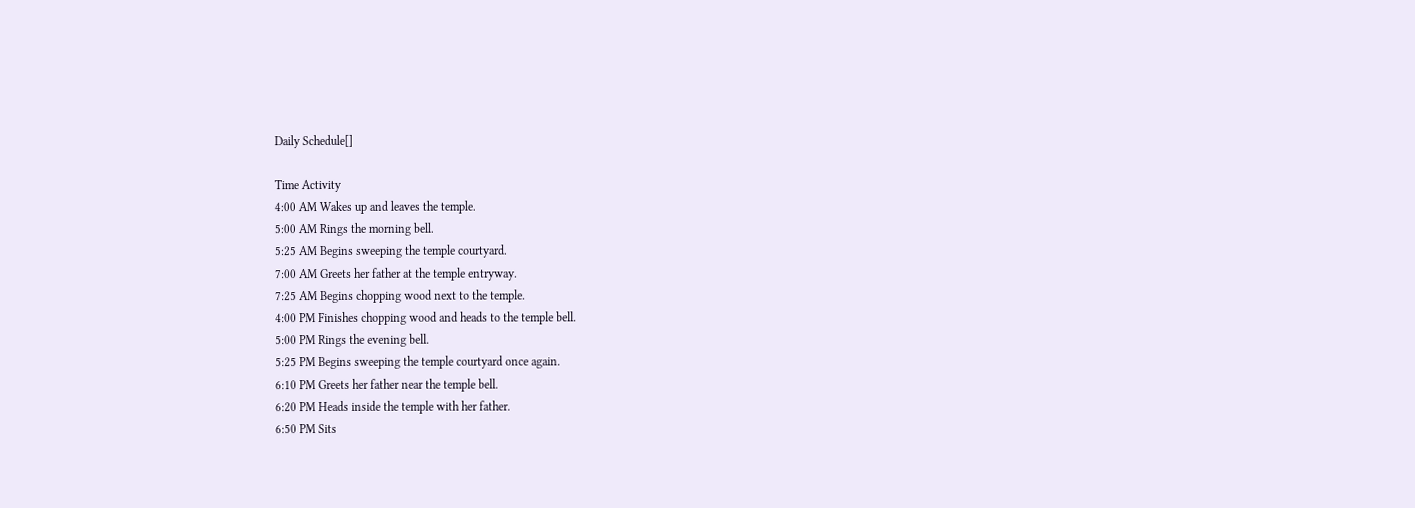Daily Schedule[]

Time Activity
4:00 AM Wakes up and leaves the temple.
5:00 AM Rings the morning bell.
5:25 AM Begins sweeping the temple courtyard.
7:00 AM Greets her father at the temple entryway.
7:25 AM Begins chopping wood next to the temple.
4:00 PM Finishes chopping wood and heads to the temple bell.
5:00 PM Rings the evening bell.
5:25 PM Begins sweeping the temple courtyard once again.
6:10 PM Greets her father near the temple bell.
6:20 PM Heads inside the temple with her father.
6:50 PM Sits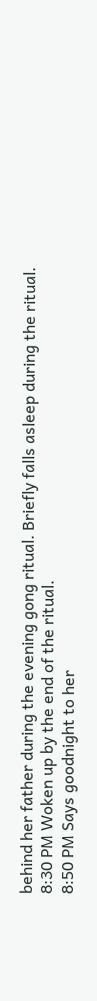behind her father during the evening gong ritual. Briefly falls asleep during the ritual.
8:30 PM Woken up by the end of the ritual.
8:50 PM Says goodnight to her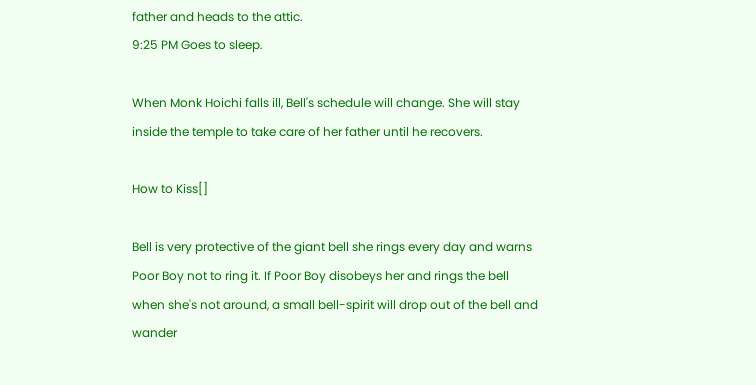father and heads to the attic.
9:25 PM Goes to sleep.

When Monk Hoichi falls ill, Bell's schedule will change. She will stay inside the temple to take care of her father until he recovers.

How to Kiss[]

Bell is very protective of the giant bell she rings every day and warns Poor Boy not to ring it. If Poor Boy disobeys her and rings the bell when she's not around, a small bell-spirit will drop out of the bell and wander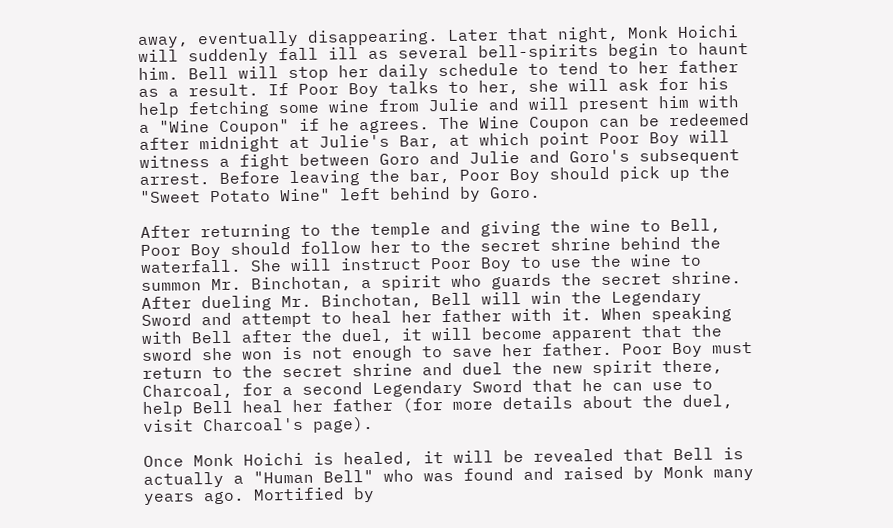away, eventually disappearing. Later that night, Monk Hoichi will suddenly fall ill as several bell-spirits begin to haunt him. Bell will stop her daily schedule to tend to her father as a result. If Poor Boy talks to her, she will ask for his help fetching some wine from Julie and will present him with a "Wine Coupon" if he agrees. The Wine Coupon can be redeemed after midnight at Julie's Bar, at which point Poor Boy will witness a fight between Goro and Julie and Goro's subsequent arrest. Before leaving the bar, Poor Boy should pick up the "Sweet Potato Wine" left behind by Goro.

After returning to the temple and giving the wine to Bell, Poor Boy should follow her to the secret shrine behind the waterfall. She will instruct Poor Boy to use the wine to summon Mr. Binchotan, a spirit who guards the secret shrine. After dueling Mr. Binchotan, Bell will win the Legendary Sword and attempt to heal her father with it. When speaking with Bell after the duel, it will become apparent that the sword she won is not enough to save her father. Poor Boy must return to the secret shrine and duel the new spirit there, Charcoal, for a second Legendary Sword that he can use to help Bell heal her father (for more details about the duel, visit Charcoal's page).

Once Monk Hoichi is healed, it will be revealed that Bell is actually a "Human Bell" who was found and raised by Monk many years ago. Mortified by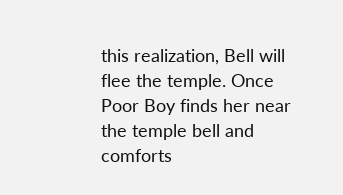this realization, Bell will flee the temple. Once Poor Boy finds her near the temple bell and comforts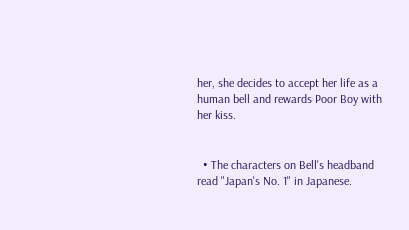her, she decides to accept her life as a human bell and rewards Poor Boy with her kiss.


  • The characters on Bell's headband read "Japan's No. 1" in Japanese.